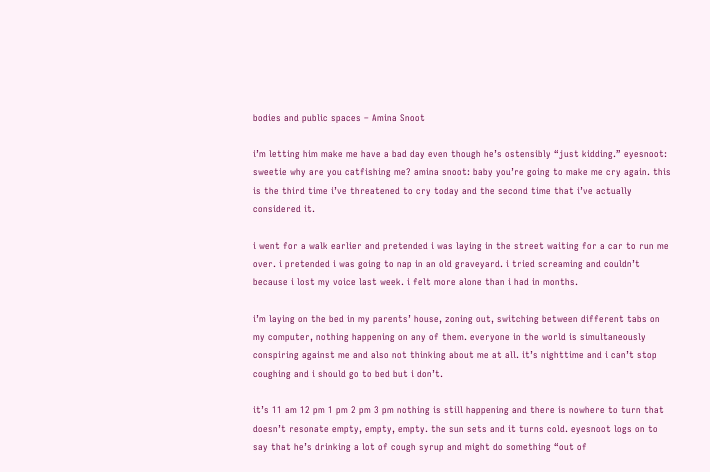bodies and public spaces – Amina Snoot

i’m letting him make me have a bad day even though he’s ostensibly “just kidding.” eyesnoot: sweetie why are you catfishing me? amina snoot: baby you’re going to make me cry again. this is the third time i’ve threatened to cry today and the second time that i’ve actually considered it.

i went for a walk earlier and pretended i was laying in the street waiting for a car to run me over. i pretended i was going to nap in an old graveyard. i tried screaming and couldn’t because i lost my voice last week. i felt more alone than i had in months.

i’m laying on the bed in my parents’ house, zoning out, switching between different tabs on my computer, nothing happening on any of them. everyone in the world is simultaneously conspiring against me and also not thinking about me at all. it’s nighttime and i can’t stop coughing and i should go to bed but i don’t.

it’s 11 am 12 pm 1 pm 2 pm 3 pm nothing is still happening and there is nowhere to turn that doesn’t resonate empty, empty, empty. the sun sets and it turns cold. eyesnoot logs on to say that he’s drinking a lot of cough syrup and might do something “out of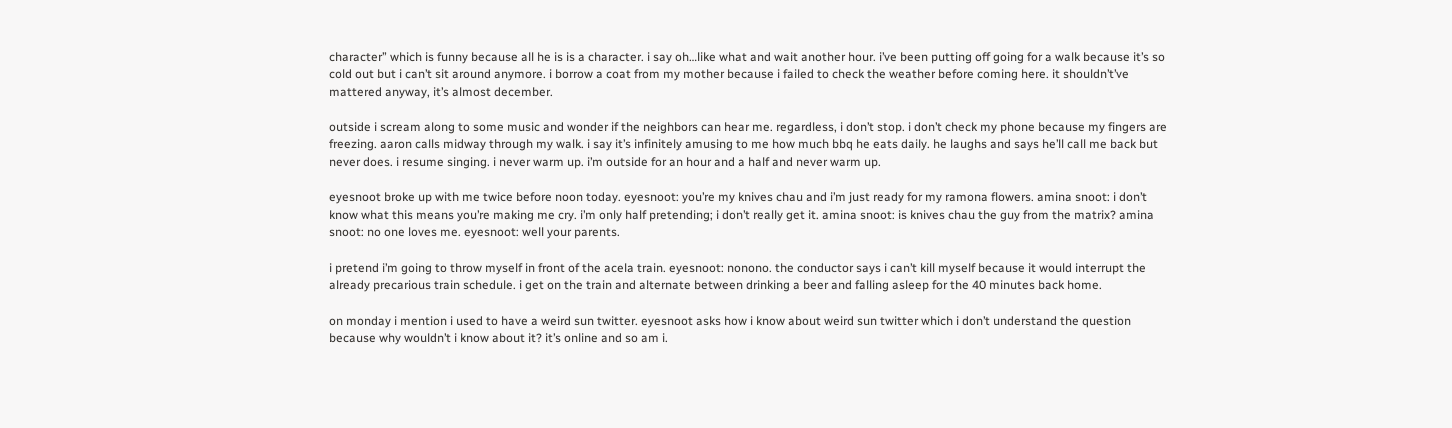character” which is funny because all he is is a character. i say oh…like what and wait another hour. i’ve been putting off going for a walk because it’s so cold out but i can’t sit around anymore. i borrow a coat from my mother because i failed to check the weather before coming here. it shouldn’t’ve mattered anyway, it’s almost december.

outside i scream along to some music and wonder if the neighbors can hear me. regardless, i don’t stop. i don’t check my phone because my fingers are freezing. aaron calls midway through my walk. i say it’s infinitely amusing to me how much bbq he eats daily. he laughs and says he’ll call me back but never does. i resume singing. i never warm up. i’m outside for an hour and a half and never warm up.

eyesnoot broke up with me twice before noon today. eyesnoot: you’re my knives chau and i’m just ready for my ramona flowers. amina snoot: i don’t know what this means you’re making me cry. i’m only half pretending; i don’t really get it. amina snoot: is knives chau the guy from the matrix? amina snoot: no one loves me. eyesnoot: well your parents.

i pretend i’m going to throw myself in front of the acela train. eyesnoot: nonono. the conductor says i can’t kill myself because it would interrupt the already precarious train schedule. i get on the train and alternate between drinking a beer and falling asleep for the 40 minutes back home.

on monday i mention i used to have a weird sun twitter. eyesnoot asks how i know about weird sun twitter which i don’t understand the question because why wouldn’t i know about it? it’s online and so am i.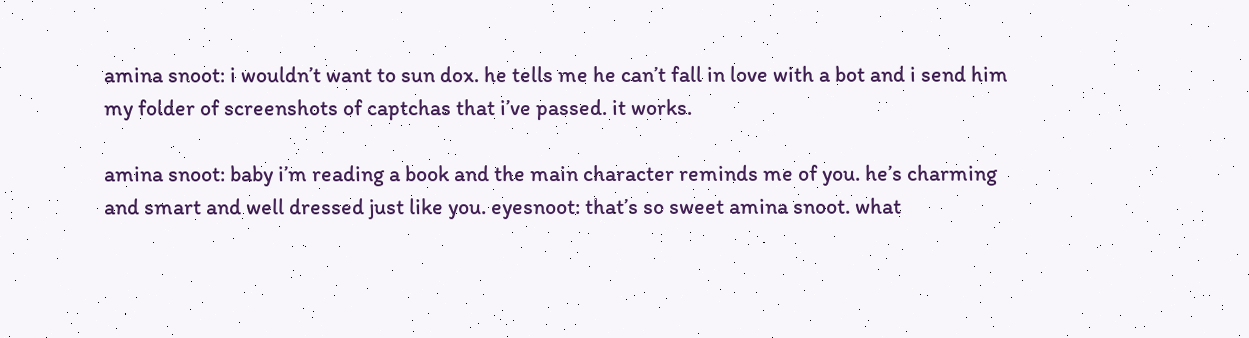amina snoot: i wouldn’t want to sun dox. he tells me he can’t fall in love with a bot and i send him my folder of screenshots of captchas that i’ve passed. it works.

amina snoot: baby i’m reading a book and the main character reminds me of you. he’s charming and smart and well dressed just like you. eyesnoot: that’s so sweet amina snoot. what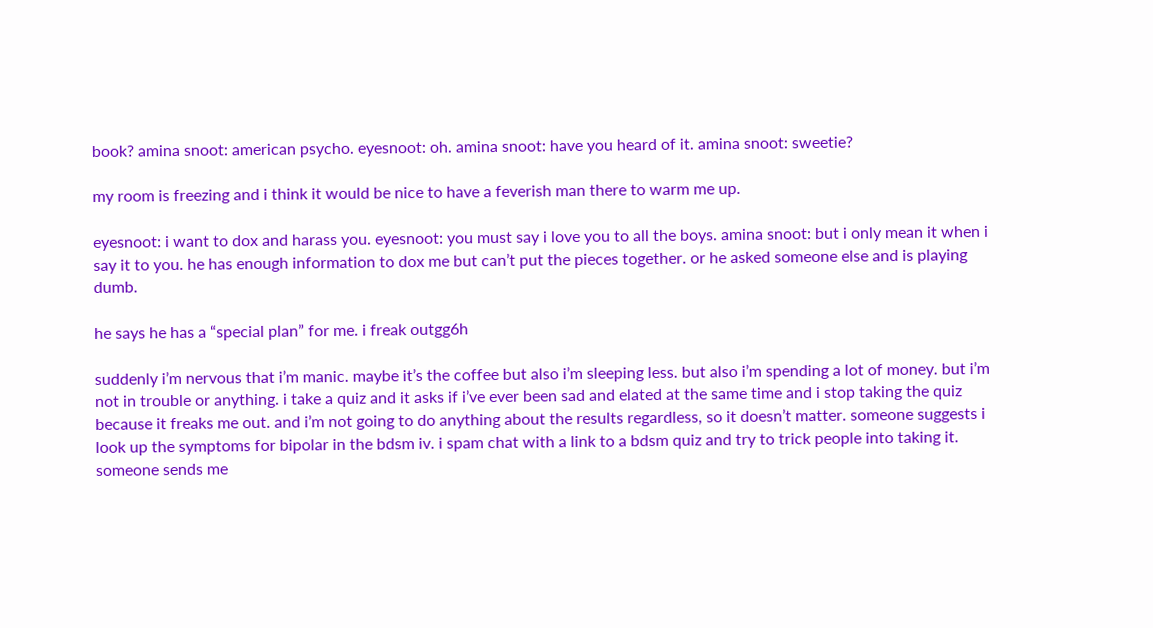book? amina snoot: american psycho. eyesnoot: oh. amina snoot: have you heard of it. amina snoot: sweetie?

my room is freezing and i think it would be nice to have a feverish man there to warm me up.

eyesnoot: i want to dox and harass you. eyesnoot: you must say i love you to all the boys. amina snoot: but i only mean it when i say it to you. he has enough information to dox me but can’t put the pieces together. or he asked someone else and is playing dumb.

he says he has a “special plan” for me. i freak outgg6h

suddenly i’m nervous that i’m manic. maybe it’s the coffee but also i’m sleeping less. but also i’m spending a lot of money. but i’m not in trouble or anything. i take a quiz and it asks if i’ve ever been sad and elated at the same time and i stop taking the quiz because it freaks me out. and i’m not going to do anything about the results regardless, so it doesn’t matter. someone suggests i look up the symptoms for bipolar in the bdsm iv. i spam chat with a link to a bdsm quiz and try to trick people into taking it. someone sends me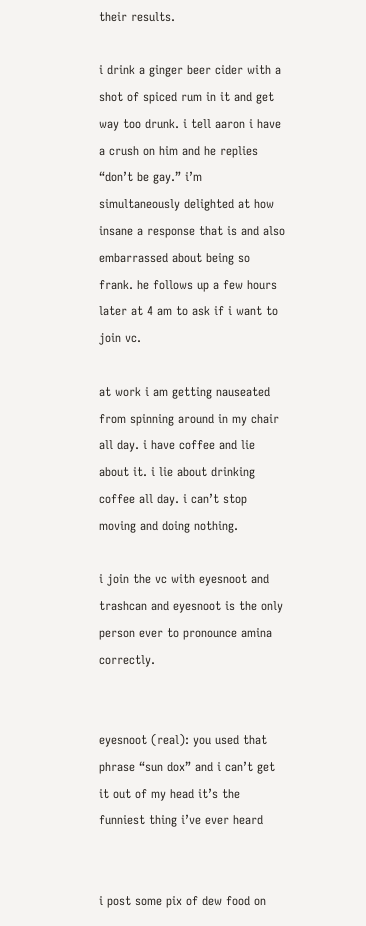their results.

i drink a ginger beer cider with a shot of spiced rum in it and get way too drunk. i tell aaron i have a crush on him and he replies “don’t be gay.” i’m simultaneously delighted at how insane a response that is and also embarrassed about being so frank. he follows up a few hours later at 4 am to ask if i want to join vc.

at work i am getting nauseated from spinning around in my chair all day. i have coffee and lie about it. i lie about drinking coffee all day. i can’t stop moving and doing nothing.

i join the vc with eyesnoot and trashcan and eyesnoot is the only person ever to pronounce amina correctly.


eyesnoot (real): you used that phrase “sun dox” and i can’t get it out of my head it’s the funniest thing i’ve ever heard


i post some pix of dew food on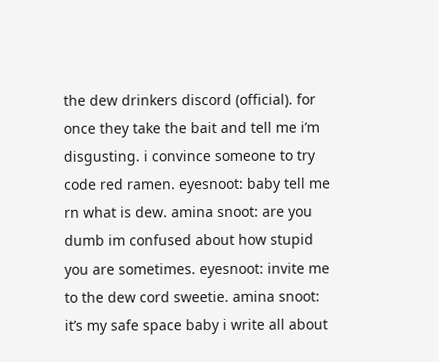the dew drinkers discord (official). for once they take the bait and tell me i’m disgusting. i convince someone to try code red ramen. eyesnoot: baby tell me rn what is dew. amina snoot: are you dumb im confused about how stupid you are sometimes. eyesnoot: invite me to the dew cord sweetie. amina snoot: it’s my safe space baby i write all about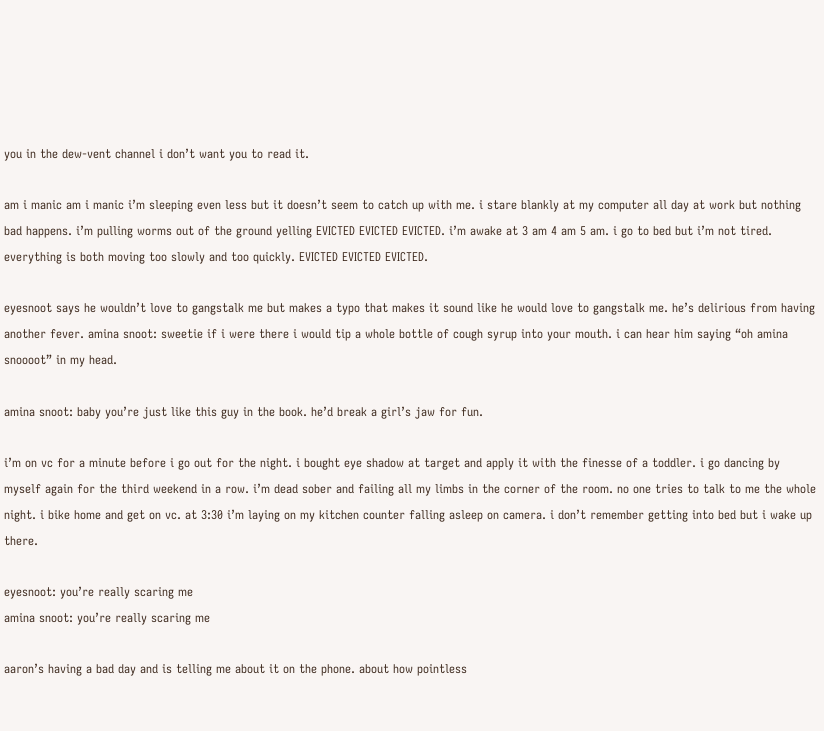you in the dew-vent channel i don’t want you to read it.

am i manic am i manic i’m sleeping even less but it doesn’t seem to catch up with me. i stare blankly at my computer all day at work but nothing bad happens. i’m pulling worms out of the ground yelling EVICTED EVICTED EVICTED. i’m awake at 3 am 4 am 5 am. i go to bed but i’m not tired. everything is both moving too slowly and too quickly. EVICTED EVICTED EVICTED.

eyesnoot says he wouldn’t love to gangstalk me but makes a typo that makes it sound like he would love to gangstalk me. he’s delirious from having another fever. amina snoot: sweetie if i were there i would tip a whole bottle of cough syrup into your mouth. i can hear him saying “oh amina snoooot” in my head.

amina snoot: baby you’re just like this guy in the book. he’d break a girl’s jaw for fun.

i’m on vc for a minute before i go out for the night. i bought eye shadow at target and apply it with the finesse of a toddler. i go dancing by myself again for the third weekend in a row. i’m dead sober and failing all my limbs in the corner of the room. no one tries to talk to me the whole night. i bike home and get on vc. at 3:30 i’m laying on my kitchen counter falling asleep on camera. i don’t remember getting into bed but i wake up there.

eyesnoot: you’re really scaring me
amina snoot: you’re really scaring me

aaron’s having a bad day and is telling me about it on the phone. about how pointless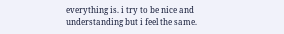everything is. i try to be nice and understanding but i feel the same.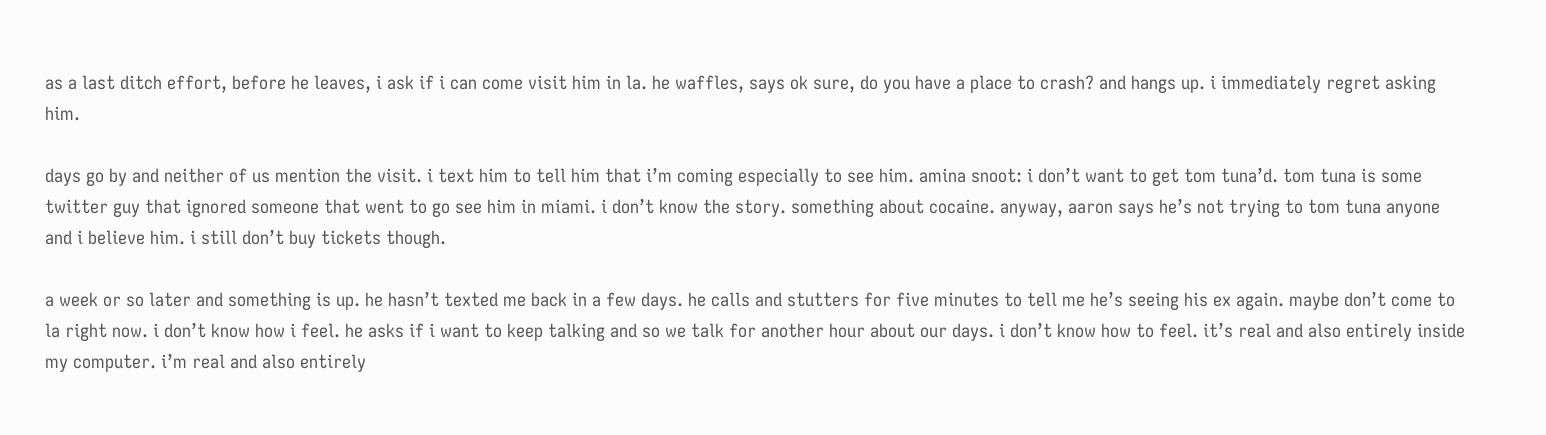as a last ditch effort, before he leaves, i ask if i can come visit him in la. he waffles, says ok sure, do you have a place to crash? and hangs up. i immediately regret asking him.

days go by and neither of us mention the visit. i text him to tell him that i’m coming especially to see him. amina snoot: i don’t want to get tom tuna’d. tom tuna is some twitter guy that ignored someone that went to go see him in miami. i don’t know the story. something about cocaine. anyway, aaron says he’s not trying to tom tuna anyone and i believe him. i still don’t buy tickets though.

a week or so later and something is up. he hasn’t texted me back in a few days. he calls and stutters for five minutes to tell me he’s seeing his ex again. maybe don’t come to la right now. i don’t know how i feel. he asks if i want to keep talking and so we talk for another hour about our days. i don’t know how to feel. it’s real and also entirely inside my computer. i’m real and also entirely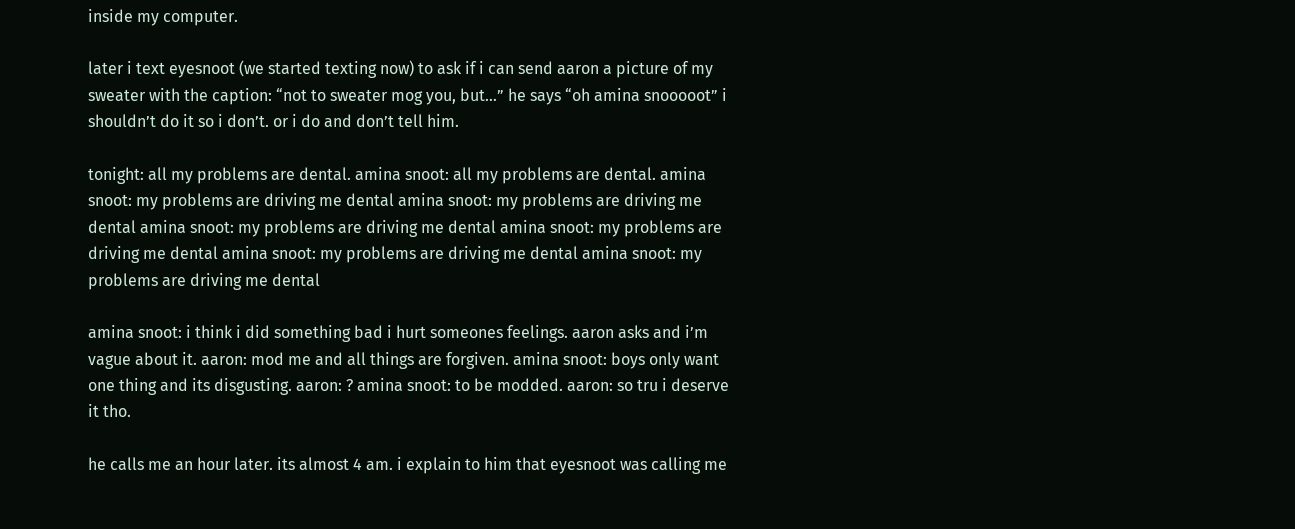inside my computer.

later i text eyesnoot (we started texting now) to ask if i can send aaron a picture of my sweater with the caption: “not to sweater mog you, but…” he says “oh amina snooooot” i shouldn’t do it so i don’t. or i do and don’t tell him.

tonight: all my problems are dental. amina snoot: all my problems are dental. amina snoot: my problems are driving me dental amina snoot: my problems are driving me dental amina snoot: my problems are driving me dental amina snoot: my problems are driving me dental amina snoot: my problems are driving me dental amina snoot: my problems are driving me dental

amina snoot: i think i did something bad i hurt someones feelings. aaron asks and i’m vague about it. aaron: mod me and all things are forgiven. amina snoot: boys only want one thing and its disgusting. aaron: ? amina snoot: to be modded. aaron: so tru i deserve it tho.

he calls me an hour later. its almost 4 am. i explain to him that eyesnoot was calling me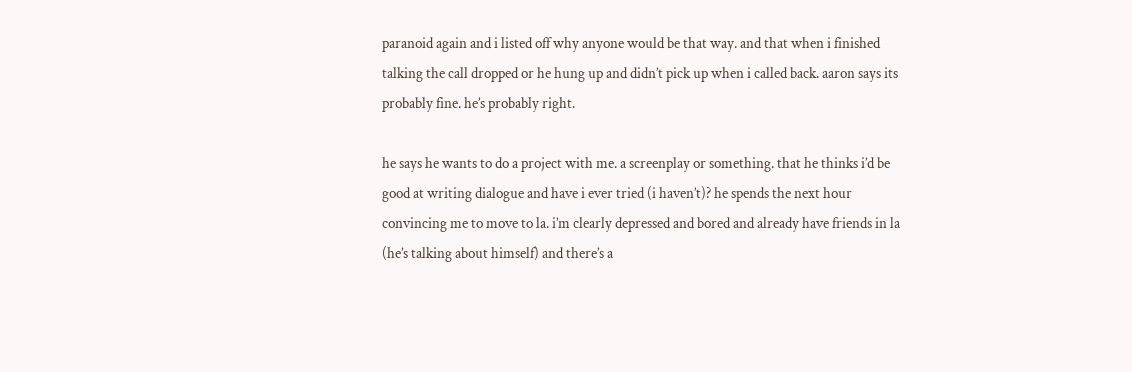paranoid again and i listed off why anyone would be that way. and that when i finished talking the call dropped or he hung up and didn’t pick up when i called back. aaron says its probably fine. he’s probably right.

he says he wants to do a project with me. a screenplay or something. that he thinks i’d be good at writing dialogue and have i ever tried (i haven’t)? he spends the next hour convincing me to move to la. i’m clearly depressed and bored and already have friends in la (he’s talking about himself) and there’s a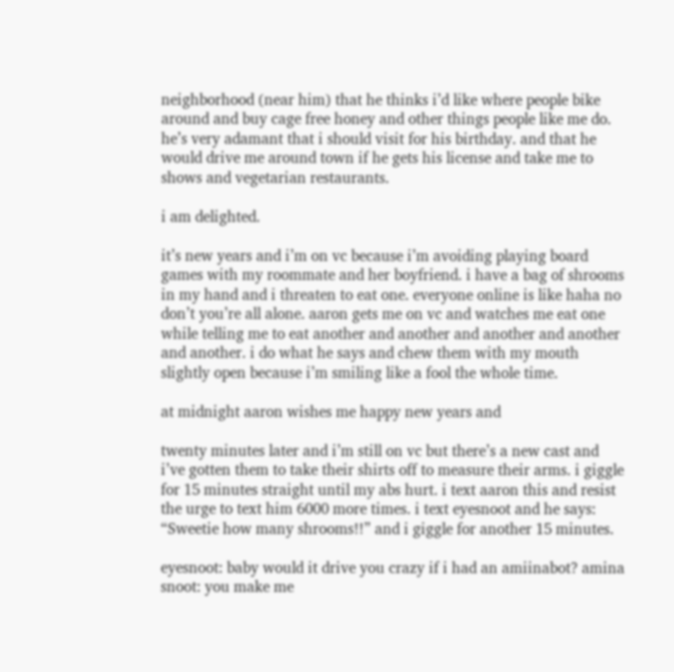neighborhood (near him) that he thinks i’d like where people bike around and buy cage free honey and other things people like me do. he’s very adamant that i should visit for his birthday. and that he would drive me around town if he gets his license and take me to shows and vegetarian restaurants.

i am delighted.

it’s new years and i’m on vc because i’m avoiding playing board games with my roommate and her boyfriend. i have a bag of shrooms in my hand and i threaten to eat one. everyone online is like haha no don’t you’re all alone. aaron gets me on vc and watches me eat one while telling me to eat another and another and another and another and another. i do what he says and chew them with my mouth slightly open because i’m smiling like a fool the whole time.

at midnight aaron wishes me happy new years and

twenty minutes later and i’m still on vc but there’s a new cast and i’ve gotten them to take their shirts off to measure their arms. i giggle for 15 minutes straight until my abs hurt. i text aaron this and resist the urge to text him 6000 more times. i text eyesnoot and he says: “Sweetie how many shrooms!!” and i giggle for another 15 minutes.

eyesnoot: baby would it drive you crazy if i had an amiinabot? amina snoot: you make me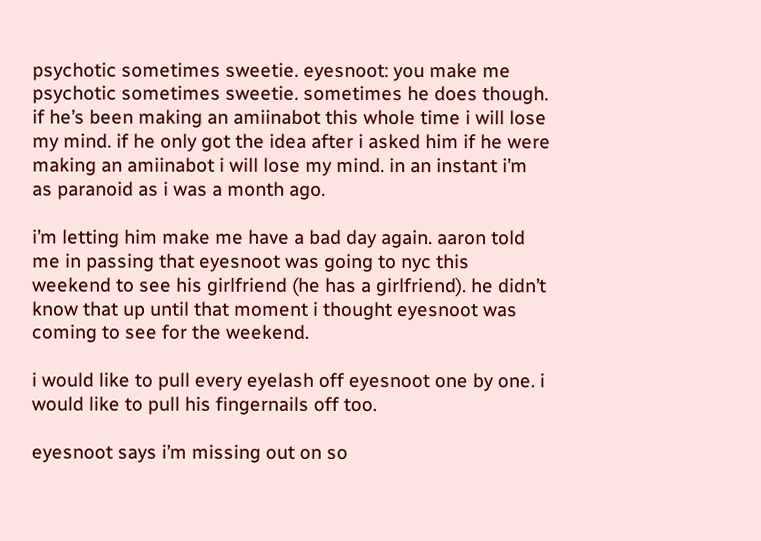psychotic sometimes sweetie. eyesnoot: you make me psychotic sometimes sweetie. sometimes he does though. if he’s been making an amiinabot this whole time i will lose my mind. if he only got the idea after i asked him if he were making an amiinabot i will lose my mind. in an instant i’m as paranoid as i was a month ago.

i’m letting him make me have a bad day again. aaron told me in passing that eyesnoot was going to nyc this weekend to see his girlfriend (he has a girlfriend). he didn’t know that up until that moment i thought eyesnoot was coming to see for the weekend.

i would like to pull every eyelash off eyesnoot one by one. i would like to pull his fingernails off too.

eyesnoot says i’m missing out on so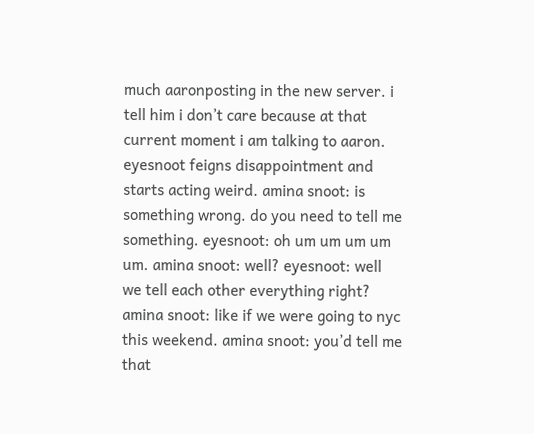much aaronposting in the new server. i tell him i don’t care because at that current moment i am talking to aaron. eyesnoot feigns disappointment and starts acting weird. amina snoot: is something wrong. do you need to tell me something. eyesnoot: oh um um um um um. amina snoot: well? eyesnoot: well we tell each other everything right? amina snoot: like if we were going to nyc this weekend. amina snoot: you’d tell me that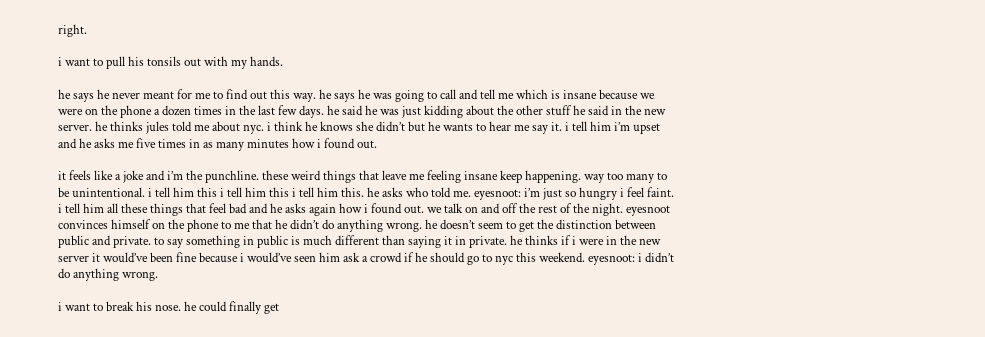right.

i want to pull his tonsils out with my hands.

he says he never meant for me to find out this way. he says he was going to call and tell me which is insane because we were on the phone a dozen times in the last few days. he said he was just kidding about the other stuff he said in the new server. he thinks jules told me about nyc. i think he knows she didn’t but he wants to hear me say it. i tell him i’m upset and he asks me five times in as many minutes how i found out.

it feels like a joke and i’m the punchline. these weird things that leave me feeling insane keep happening. way too many to be unintentional. i tell him this i tell him this i tell him this. he asks who told me. eyesnoot: i’m just so hungry i feel faint. i tell him all these things that feel bad and he asks again how i found out. we talk on and off the rest of the night. eyesnoot convinces himself on the phone to me that he didn’t do anything wrong. he doesn’t seem to get the distinction between public and private. to say something in public is much different than saying it in private. he thinks if i were in the new server it would’ve been fine because i would’ve seen him ask a crowd if he should go to nyc this weekend. eyesnoot: i didn’t do anything wrong.

i want to break his nose. he could finally get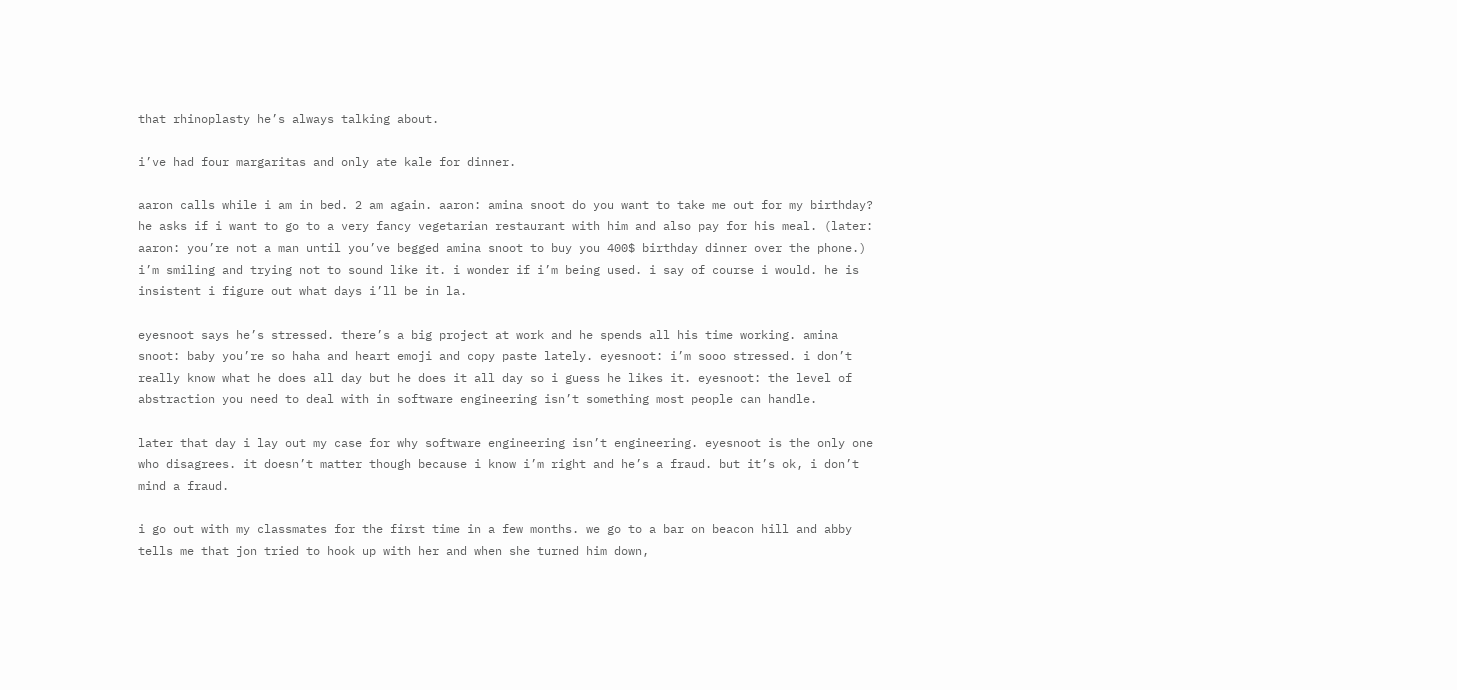that rhinoplasty he’s always talking about.

i’ve had four margaritas and only ate kale for dinner.

aaron calls while i am in bed. 2 am again. aaron: amina snoot do you want to take me out for my birthday? he asks if i want to go to a very fancy vegetarian restaurant with him and also pay for his meal. (later: aaron: you’re not a man until you’ve begged amina snoot to buy you 400$ birthday dinner over the phone.) i’m smiling and trying not to sound like it. i wonder if i’m being used. i say of course i would. he is insistent i figure out what days i’ll be in la.

eyesnoot says he’s stressed. there’s a big project at work and he spends all his time working. amina snoot: baby you’re so haha and heart emoji and copy paste lately. eyesnoot: i’m sooo stressed. i don’t really know what he does all day but he does it all day so i guess he likes it. eyesnoot: the level of abstraction you need to deal with in software engineering isn’t something most people can handle.

later that day i lay out my case for why software engineering isn’t engineering. eyesnoot is the only one who disagrees. it doesn’t matter though because i know i’m right and he’s a fraud. but it’s ok, i don’t mind a fraud.

i go out with my classmates for the first time in a few months. we go to a bar on beacon hill and abby tells me that jon tried to hook up with her and when she turned him down,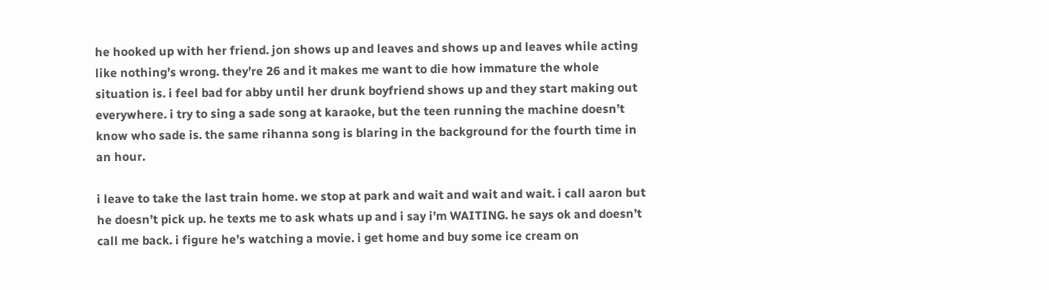he hooked up with her friend. jon shows up and leaves and shows up and leaves while acting like nothing’s wrong. they’re 26 and it makes me want to die how immature the whole situation is. i feel bad for abby until her drunk boyfriend shows up and they start making out everywhere. i try to sing a sade song at karaoke, but the teen running the machine doesn’t know who sade is. the same rihanna song is blaring in the background for the fourth time in an hour.

i leave to take the last train home. we stop at park and wait and wait and wait. i call aaron but he doesn’t pick up. he texts me to ask whats up and i say i’m WAITING. he says ok and doesn’t call me back. i figure he’s watching a movie. i get home and buy some ice cream on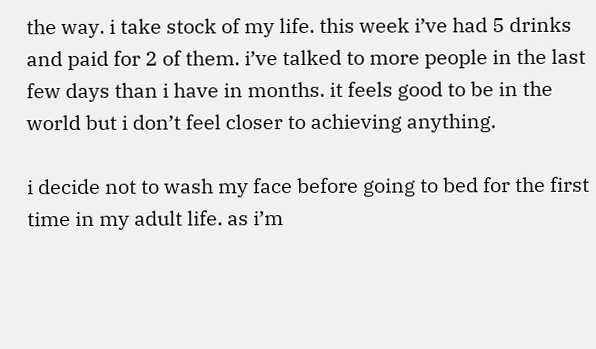the way. i take stock of my life. this week i’ve had 5 drinks and paid for 2 of them. i’ve talked to more people in the last few days than i have in months. it feels good to be in the world but i don’t feel closer to achieving anything.

i decide not to wash my face before going to bed for the first time in my adult life. as i’m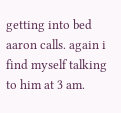getting into bed aaron calls. again i find myself talking to him at 3 am.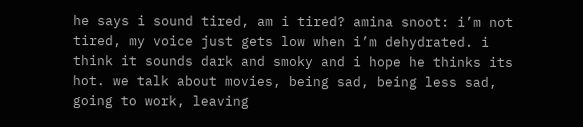he says i sound tired, am i tired? amina snoot: i’m not tired, my voice just gets low when i’m dehydrated. i think it sounds dark and smoky and i hope he thinks its hot. we talk about movies, being sad, being less sad, going to work, leaving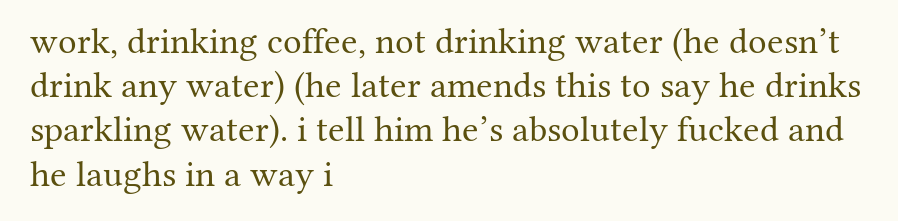work, drinking coffee, not drinking water (he doesn’t drink any water) (he later amends this to say he drinks sparkling water). i tell him he’s absolutely fucked and he laughs in a way i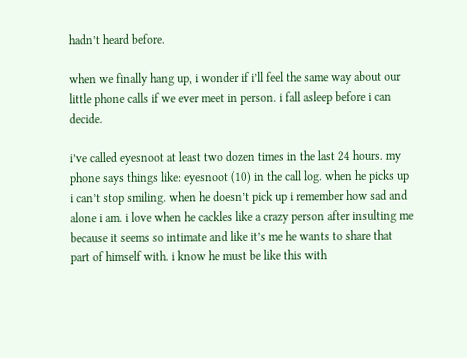hadn’t heard before.

when we finally hang up, i wonder if i’ll feel the same way about our little phone calls if we ever meet in person. i fall asleep before i can decide.

i’ve called eyesnoot at least two dozen times in the last 24 hours. my phone says things like: eyesnoot (10) in the call log. when he picks up i can’t stop smiling. when he doesn’t pick up i remember how sad and alone i am. i love when he cackles like a crazy person after insulting me because it seems so intimate and like it’s me he wants to share that part of himself with. i know he must be like this with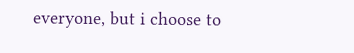everyone, but i choose to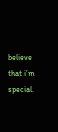believe that i’m special.